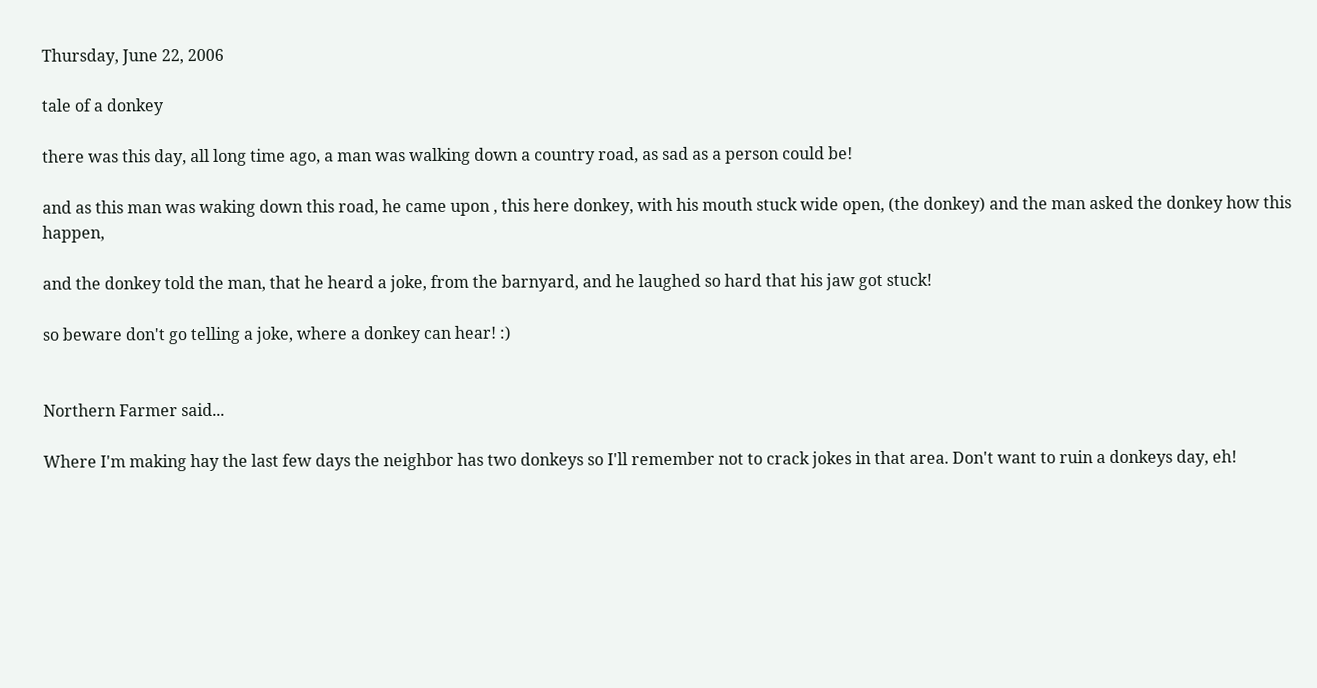Thursday, June 22, 2006

tale of a donkey

there was this day, all long time ago, a man was walking down a country road, as sad as a person could be!

and as this man was waking down this road, he came upon , this here donkey, with his mouth stuck wide open, (the donkey) and the man asked the donkey how this happen,

and the donkey told the man, that he heard a joke, from the barnyard, and he laughed so hard that his jaw got stuck!

so beware don't go telling a joke, where a donkey can hear! :)


Northern Farmer said...

Where I'm making hay the last few days the neighbor has two donkeys so I'll remember not to crack jokes in that area. Don't want to ruin a donkeys day, eh!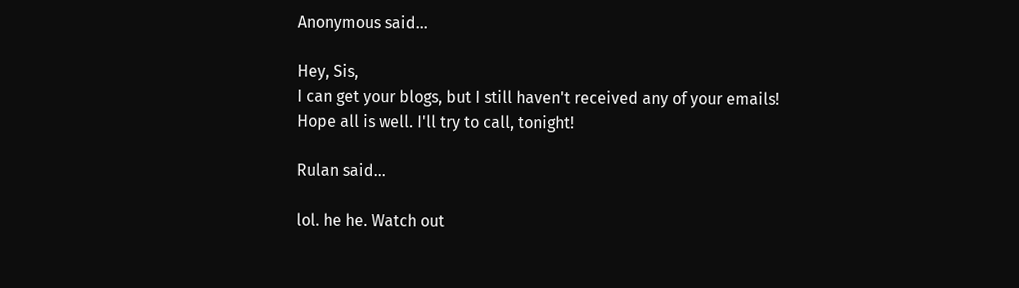Anonymous said...

Hey, Sis,
I can get your blogs, but I still haven't received any of your emails!
Hope all is well. I'll try to call, tonight!

Rulan said...

lol. he he. Watch out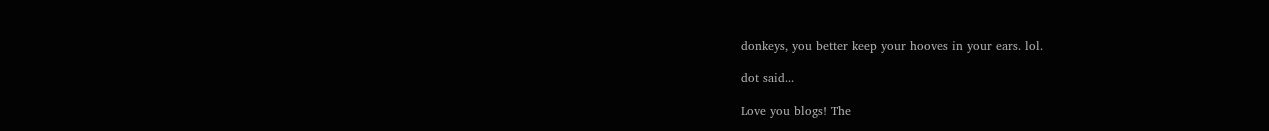donkeys, you better keep your hooves in your ears. lol.

dot said...

Love you blogs! The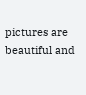pictures are beautiful and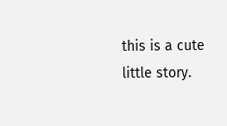this is a cute little story.